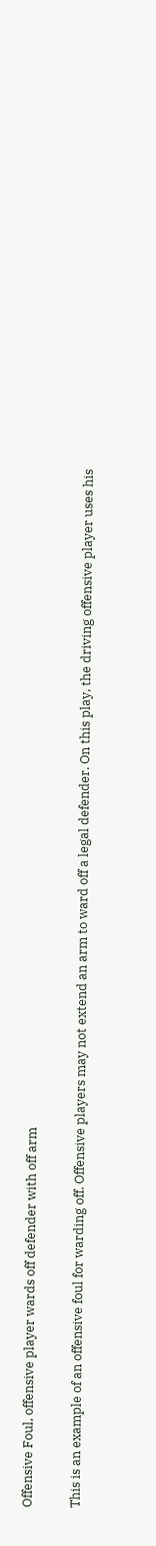Offensive Foul, offensive player wards off defender with off arm

This is an example of an offensive foul for warding off. Offensive players may not extend an arm to ward off a legal defender. On this play, the driving offensive player uses his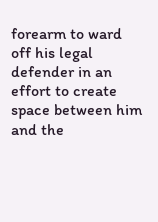forearm to ward off his legal defender in an effort to create space between him and the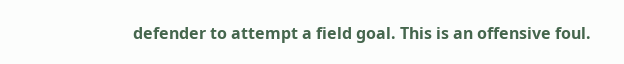defender to attempt a field goal. This is an offensive foul.